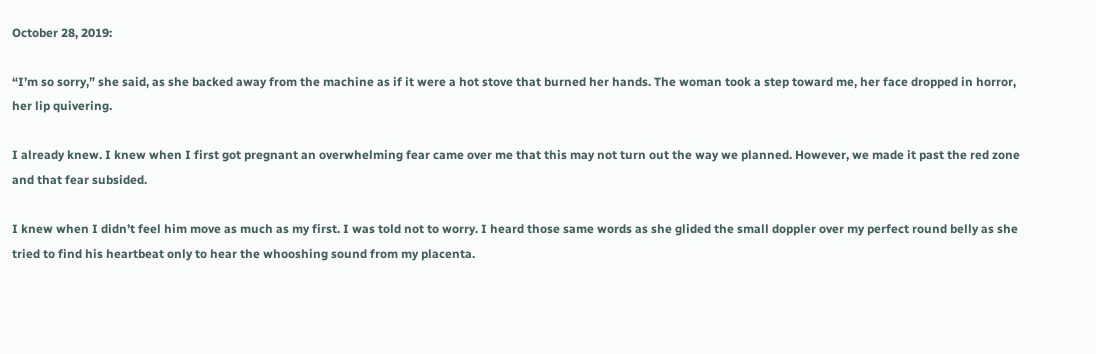October 28, 2019:

“I’m so sorry,” she said, as she backed away from the machine as if it were a hot stove that burned her hands. The woman took a step toward me, her face dropped in horror, her lip quivering.

I already knew. I knew when I first got pregnant an overwhelming fear came over me that this may not turn out the way we planned. However, we made it past the red zone and that fear subsided.

I knew when I didn’t feel him move as much as my first. I was told not to worry. I heard those same words as she glided the small doppler over my perfect round belly as she tried to find his heartbeat only to hear the whooshing sound from my placenta.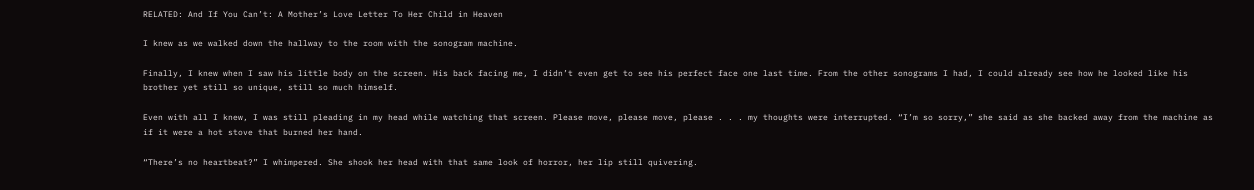RELATED: And If You Can’t: A Mother’s Love Letter To Her Child in Heaven

I knew as we walked down the hallway to the room with the sonogram machine.

Finally, I knew when I saw his little body on the screen. His back facing me, I didn’t even get to see his perfect face one last time. From the other sonograms I had, I could already see how he looked like his brother yet still so unique, still so much himself.

Even with all I knew, I was still pleading in my head while watching that screen. Please move, please move, please . . . my thoughts were interrupted. “I’m so sorry,” she said as she backed away from the machine as if it were a hot stove that burned her hand.

“There’s no heartbeat?” I whimpered. She shook her head with that same look of horror, her lip still quivering.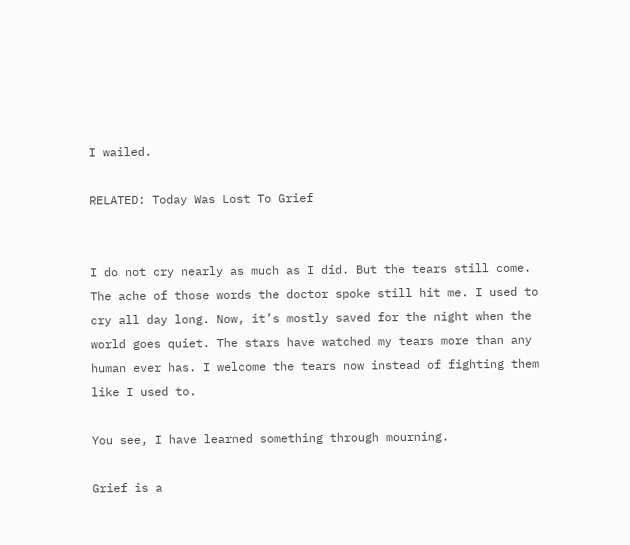I wailed.

RELATED: Today Was Lost To Grief


I do not cry nearly as much as I did. But the tears still come. The ache of those words the doctor spoke still hit me. I used to cry all day long. Now, it’s mostly saved for the night when the world goes quiet. The stars have watched my tears more than any human ever has. I welcome the tears now instead of fighting them like I used to.

You see, I have learned something through mourning.

Grief is a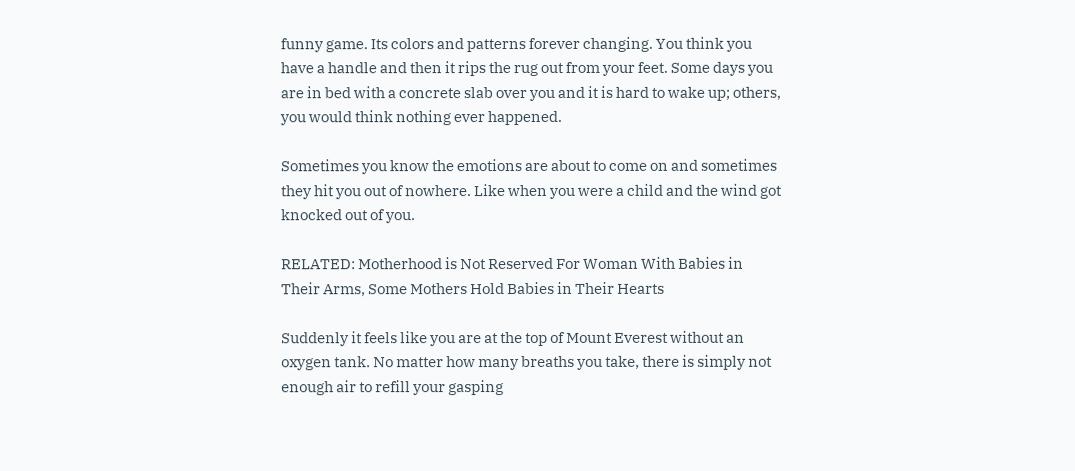funny game. Its colors and patterns forever changing. You think you have a handle and then it rips the rug out from your feet. Some days you are in bed with a concrete slab over you and it is hard to wake up; others, you would think nothing ever happened.

Sometimes you know the emotions are about to come on and sometimes they hit you out of nowhere. Like when you were a child and the wind got knocked out of you.

RELATED: Motherhood is Not Reserved For Woman With Babies in Their Arms, Some Mothers Hold Babies in Their Hearts

Suddenly it feels like you are at the top of Mount Everest without an oxygen tank. No matter how many breaths you take, there is simply not enough air to refill your gasping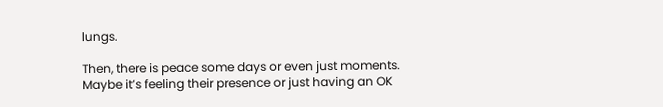lungs.

Then, there is peace some days or even just moments. Maybe it’s feeling their presence or just having an OK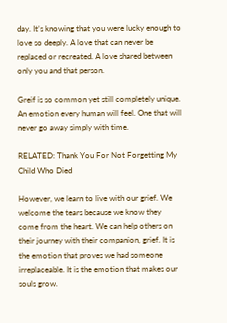day. It’s knowing that you were lucky enough to love so deeply. A love that can never be replaced or recreated. A love shared between only you and that person.

Greif is so common yet still completely unique. An emotion every human will feel. One that will never go away simply with time.

RELATED: Thank You For Not Forgetting My Child Who Died

However, we learn to live with our grief. We welcome the tears because we know they come from the heart. We can help others on their journey with their companion, grief. It is the emotion that proves we had someone irreplaceable. It is the emotion that makes our souls grow.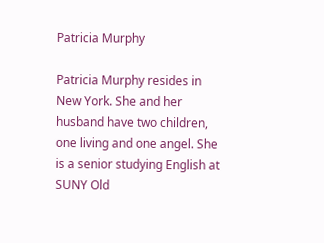Patricia Murphy

Patricia Murphy resides in New York. She and her husband have two children, one living and one angel. She is a senior studying English at SUNY Old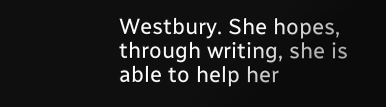Westbury. She hopes, through writing, she is able to help her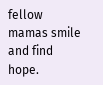fellow mamas smile and find hope.